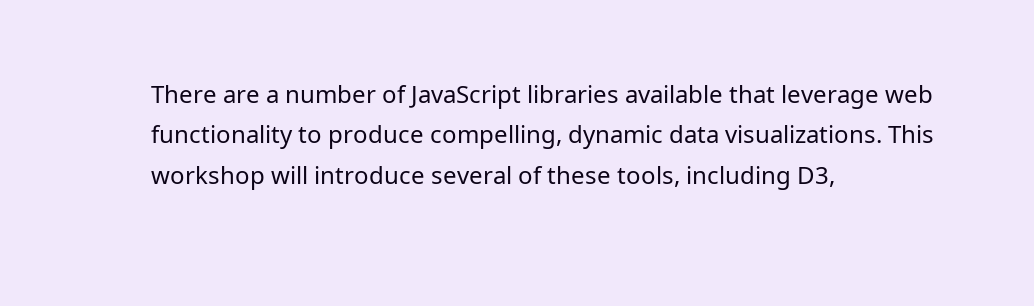There are a number of JavaScript libraries available that leverage web functionality to produce compelling, dynamic data visualizations. This workshop will introduce several of these tools, including D3,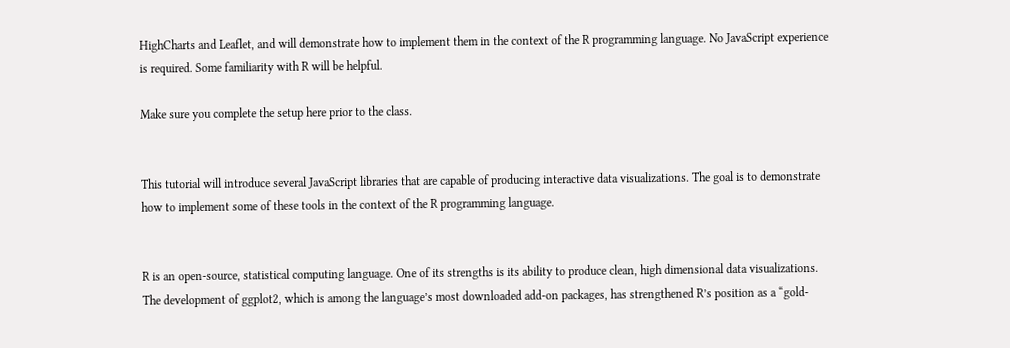HighCharts and Leaflet, and will demonstrate how to implement them in the context of the R programming language. No JavaScript experience is required. Some familiarity with R will be helpful.

Make sure you complete the setup here prior to the class.


This tutorial will introduce several JavaScript libraries that are capable of producing interactive data visualizations. The goal is to demonstrate how to implement some of these tools in the context of the R programming language.


R is an open-source, statistical computing language. One of its strengths is its ability to produce clean, high dimensional data visualizations. The development of ggplot2, which is among the language’s most downloaded add-on packages, has strengthened R’s position as a “gold-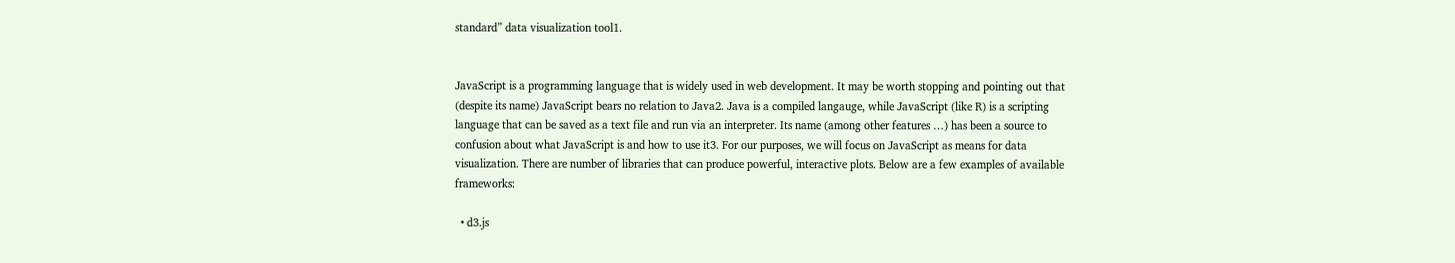standard” data visualization tool1.


JavaScript is a programming language that is widely used in web development. It may be worth stopping and pointing out that (despite its name) JavaScript bears no relation to Java2. Java is a compiled langauge, while JavaScript (like R) is a scripting language that can be saved as a text file and run via an interpreter. Its name (among other features …) has been a source to confusion about what JavaScript is and how to use it3. For our purposes, we will focus on JavaScript as means for data visualization. There are number of libraries that can produce powerful, interactive plots. Below are a few examples of available frameworks:

  • d3.js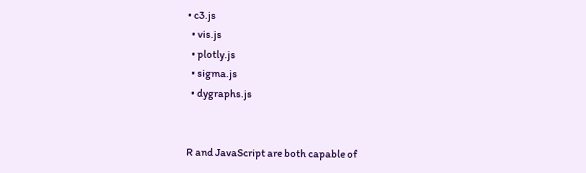• c3.js
  • vis.js
  • plotly.js
  • sigma.js
  • dygraphs.js


R and JavaScript are both capable of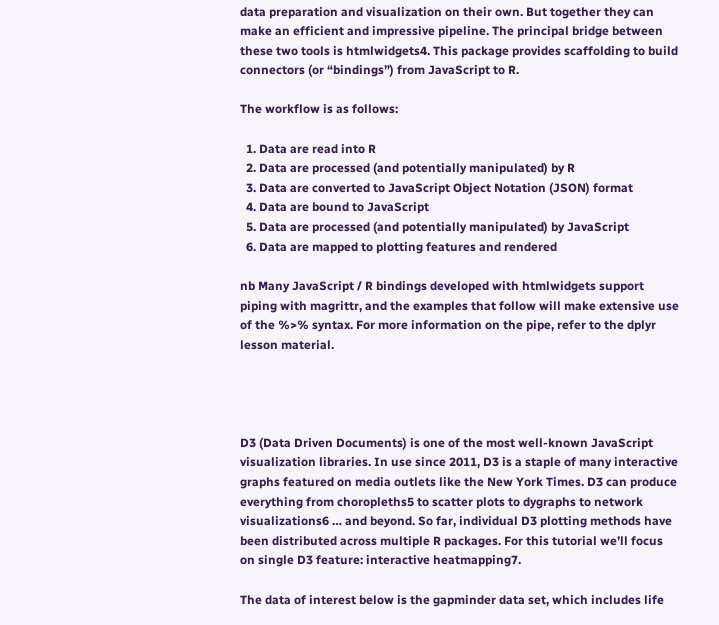data preparation and visualization on their own. But together they can make an efficient and impressive pipeline. The principal bridge between these two tools is htmlwidgets4. This package provides scaffolding to build connectors (or “bindings”) from JavaScript to R.

The workflow is as follows:

  1. Data are read into R
  2. Data are processed (and potentially manipulated) by R
  3. Data are converted to JavaScript Object Notation (JSON) format
  4. Data are bound to JavaScript
  5. Data are processed (and potentially manipulated) by JavaScript
  6. Data are mapped to plotting features and rendered

nb Many JavaScript / R bindings developed with htmlwidgets support piping with magrittr, and the examples that follow will make extensive use of the %>% syntax. For more information on the pipe, refer to the dplyr lesson material.




D3 (Data Driven Documents) is one of the most well-known JavaScript visualization libraries. In use since 2011, D3 is a staple of many interactive graphs featured on media outlets like the New York Times. D3 can produce everything from choropleths5 to scatter plots to dygraphs to network visualizations6 … and beyond. So far, individual D3 plotting methods have been distributed across multiple R packages. For this tutorial we’ll focus on single D3 feature: interactive heatmapping7.

The data of interest below is the gapminder data set, which includes life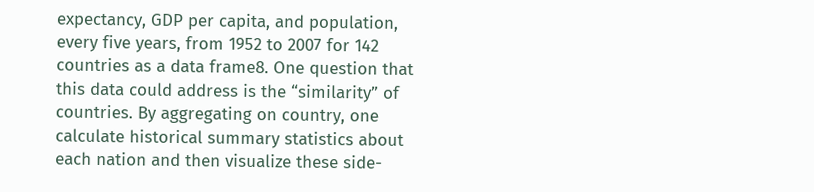expectancy, GDP per capita, and population, every five years, from 1952 to 2007 for 142 countries as a data frame8. One question that this data could address is the “similarity” of countries. By aggregating on country, one calculate historical summary statistics about each nation and then visualize these side-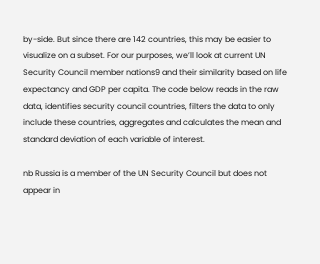by-side. But since there are 142 countries, this may be easier to visualize on a subset. For our purposes, we’ll look at current UN Security Council member nations9 and their similarity based on life expectancy and GDP per capita. The code below reads in the raw data, identifies security council countries, filters the data to only include these countries, aggregates and calculates the mean and standard deviation of each variable of interest.

nb Russia is a member of the UN Security Council but does not appear in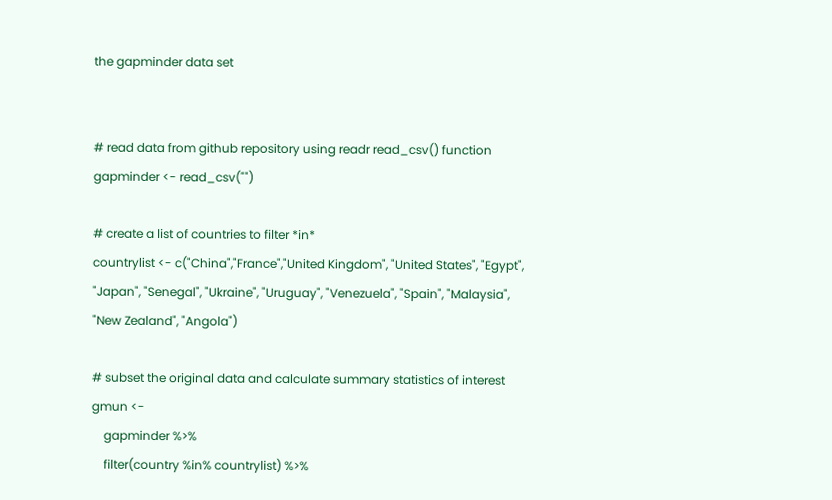the gapminder data set


# read data from github repository using readr read_csv() function
gapminder <- read_csv("")

# create a list of countries to filter *in*
countrylist <- c("China","France","United Kingdom", "United States", "Egypt", "Japan", "Senegal", "Ukraine", "Uruguay", "Venezuela", "Spain", "Malaysia", "New Zealand", "Angola")

# subset the original data and calculate summary statistics of interest
gmun <-
    gapminder %>%
    filter(country %in% countrylist) %>%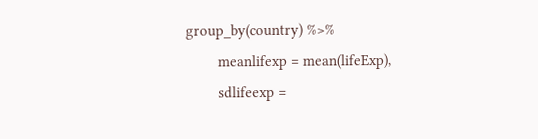group_by(country) %>%
        meanlifexp = mean(lifeExp),
        sdlifeexp =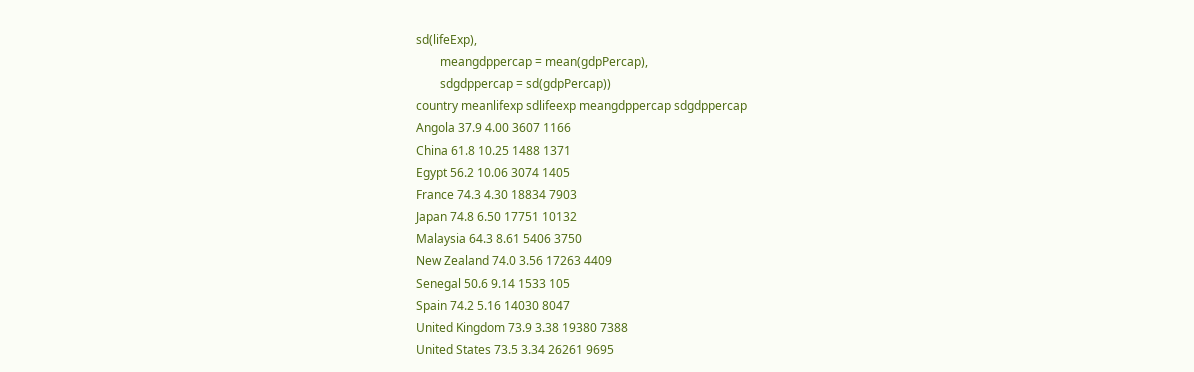sd(lifeExp),
        meangdppercap = mean(gdpPercap),
        sdgdppercap = sd(gdpPercap))
country meanlifexp sdlifeexp meangdppercap sdgdppercap
Angola 37.9 4.00 3607 1166
China 61.8 10.25 1488 1371
Egypt 56.2 10.06 3074 1405
France 74.3 4.30 18834 7903
Japan 74.8 6.50 17751 10132
Malaysia 64.3 8.61 5406 3750
New Zealand 74.0 3.56 17263 4409
Senegal 50.6 9.14 1533 105
Spain 74.2 5.16 14030 8047
United Kingdom 73.9 3.38 19380 7388
United States 73.5 3.34 26261 9695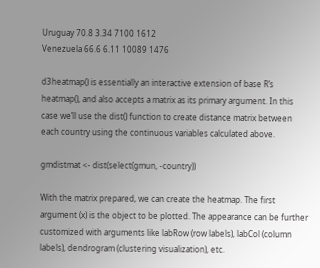Uruguay 70.8 3.34 7100 1612
Venezuela 66.6 6.11 10089 1476

d3heatmap() is essentially an interactive extension of base R’s heatmap(), and also accepts a matrix as its primary argument. In this case we’ll use the dist() function to create distance matrix between each country using the continuous variables calculated above.

gmdistmat <- dist(select(gmun, -country))

With the matrix prepared, we can create the heatmap. The first argument (x) is the object to be plotted. The appearance can be further customized with arguments like labRow (row labels), labCol (column labels), dendrogram (clustering visualization), etc.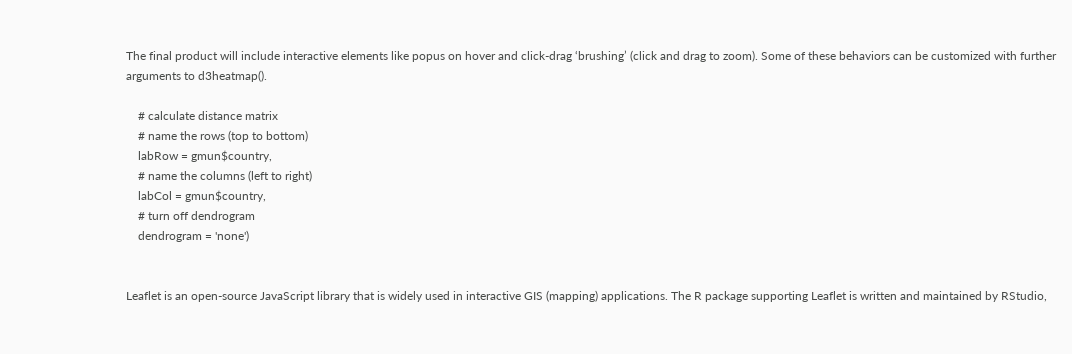The final product will include interactive elements like popus on hover and click-drag ‘brushing’ (click and drag to zoom). Some of these behaviors can be customized with further arguments to d3heatmap().

    # calculate distance matrix
    # name the rows (top to bottom)
    labRow = gmun$country,
    # name the columns (left to right)
    labCol = gmun$country,
    # turn off dendrogram
    dendrogram = 'none')


Leaflet is an open-source JavaScript library that is widely used in interactive GIS (mapping) applications. The R package supporting Leaflet is written and maintained by RStudio,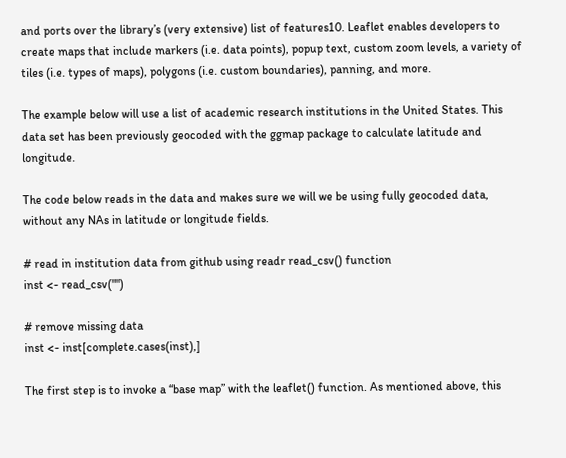and ports over the library’s (very extensive) list of features10. Leaflet enables developers to create maps that include markers (i.e. data points), popup text, custom zoom levels, a variety of tiles (i.e. types of maps), polygons (i.e. custom boundaries), panning, and more.

The example below will use a list of academic research institutions in the United States. This data set has been previously geocoded with the ggmap package to calculate latitude and longitude.

The code below reads in the data and makes sure we will we be using fully geocoded data, without any NAs in latitude or longitude fields.

# read in institution data from github using readr read_csv() function
inst <- read_csv("")

# remove missing data
inst <- inst[complete.cases(inst),]

The first step is to invoke a “base map” with the leaflet() function. As mentioned above, this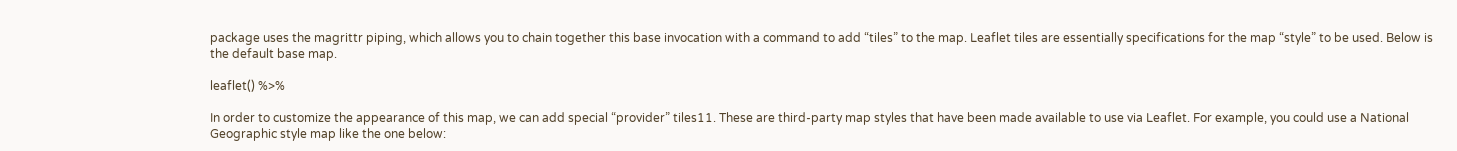package uses the magrittr piping, which allows you to chain together this base invocation with a command to add “tiles” to the map. Leaflet tiles are essentially specifications for the map “style” to be used. Below is the default base map.

leaflet() %>%

In order to customize the appearance of this map, we can add special “provider” tiles11. These are third-party map styles that have been made available to use via Leaflet. For example, you could use a National Geographic style map like the one below: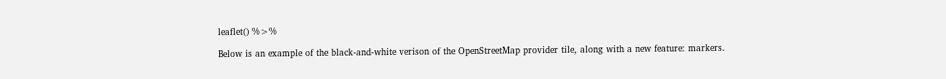leaflet() %>%

Below is an example of the black-and-white verison of the OpenStreetMap provider tile, along with a new feature: markers.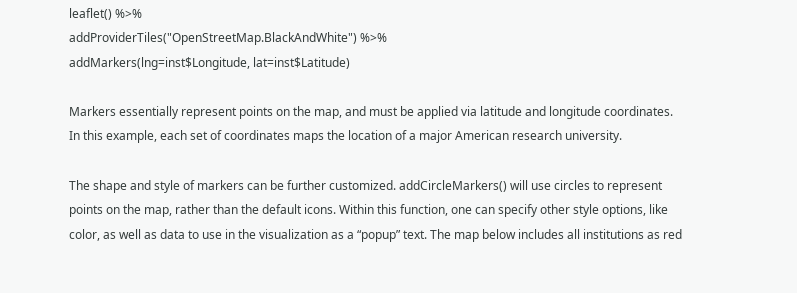leaflet() %>%
addProviderTiles("OpenStreetMap.BlackAndWhite") %>%
addMarkers(lng=inst$Longitude, lat=inst$Latitude)

Markers essentially represent points on the map, and must be applied via latitude and longitude coordinates. In this example, each set of coordinates maps the location of a major American research university.

The shape and style of markers can be further customized. addCircleMarkers() will use circles to represent points on the map, rather than the default icons. Within this function, one can specify other style options, like color, as well as data to use in the visualization as a “popup” text. The map below includes all institutions as red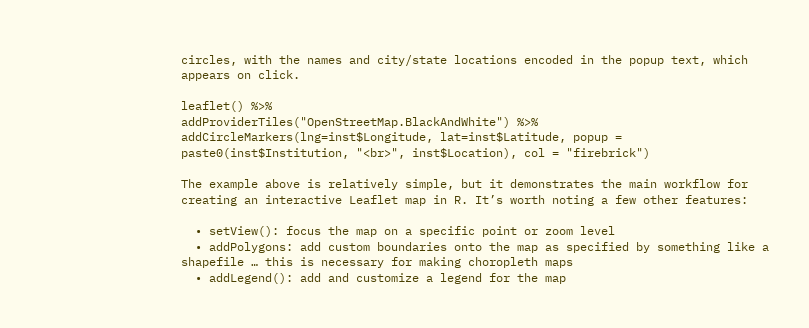circles, with the names and city/state locations encoded in the popup text, which appears on click.

leaflet() %>%
addProviderTiles("OpenStreetMap.BlackAndWhite") %>%
addCircleMarkers(lng=inst$Longitude, lat=inst$Latitude, popup = paste0(inst$Institution, "<br>", inst$Location), col = "firebrick")

The example above is relatively simple, but it demonstrates the main workflow for creating an interactive Leaflet map in R. It’s worth noting a few other features:

  • setView(): focus the map on a specific point or zoom level
  • addPolygons: add custom boundaries onto the map as specified by something like a shapefile … this is necessary for making choropleth maps
  • addLegend(): add and customize a legend for the map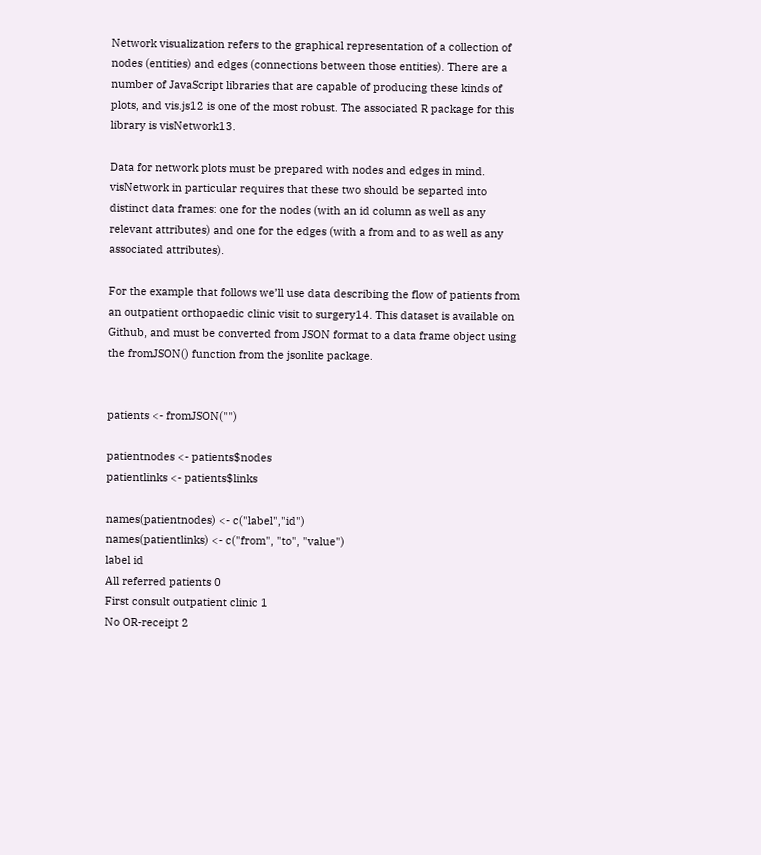Network visualization refers to the graphical representation of a collection of nodes (entities) and edges (connections between those entities). There are a number of JavaScript libraries that are capable of producing these kinds of plots, and vis.js12 is one of the most robust. The associated R package for this library is visNetwork13.

Data for network plots must be prepared with nodes and edges in mind. visNetwork in particular requires that these two should be separted into distinct data frames: one for the nodes (with an id column as well as any relevant attributes) and one for the edges (with a from and to as well as any associated attributes).

For the example that follows we’ll use data describing the flow of patients from an outpatient orthopaedic clinic visit to surgery14. This dataset is available on Github, and must be converted from JSON format to a data frame object using the fromJSON() function from the jsonlite package.


patients <- fromJSON("")

patientnodes <- patients$nodes
patientlinks <- patients$links

names(patientnodes) <- c("label","id")
names(patientlinks) <- c("from", "to", "value")
label id
All referred patients 0
First consult outpatient clinic 1
No OR-receipt 2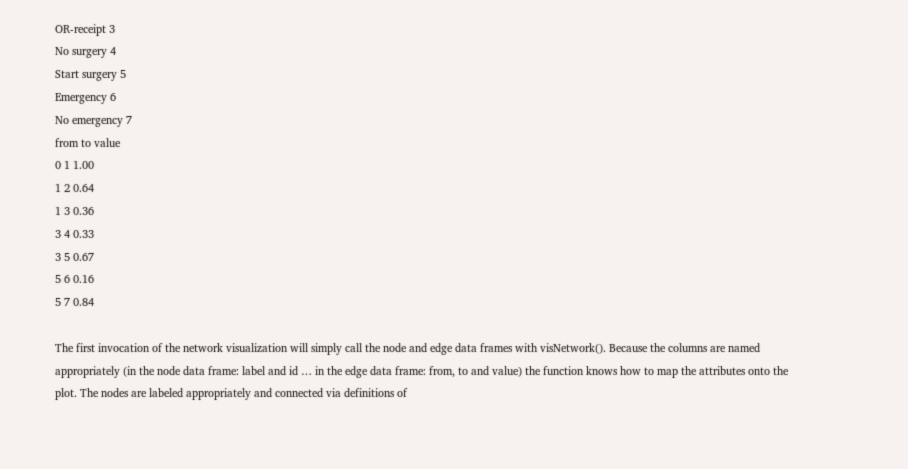OR-receipt 3
No surgery 4
Start surgery 5
Emergency 6
No emergency 7
from to value
0 1 1.00
1 2 0.64
1 3 0.36
3 4 0.33
3 5 0.67
5 6 0.16
5 7 0.84

The first invocation of the network visualization will simply call the node and edge data frames with visNetwork(). Because the columns are named appropriately (in the node data frame: label and id … in the edge data frame: from, to and value) the function knows how to map the attributes onto the plot. The nodes are labeled appropriately and connected via definitions of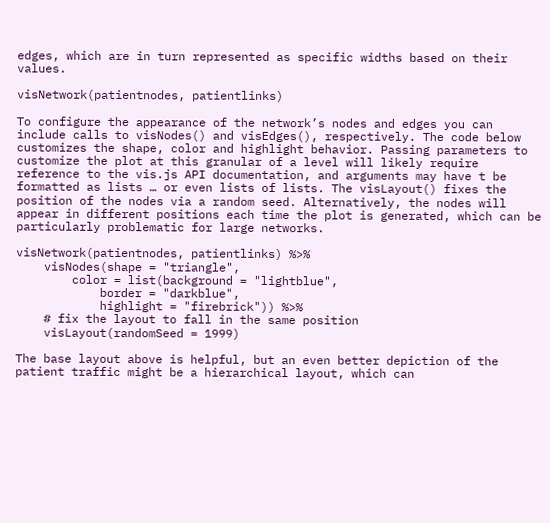edges, which are in turn represented as specific widths based on their values.

visNetwork(patientnodes, patientlinks)

To configure the appearance of the network’s nodes and edges you can include calls to visNodes() and visEdges(), respectively. The code below customizes the shape, color and highlight behavior. Passing parameters to customize the plot at this granular of a level will likely require reference to the vis.js API documentation, and arguments may have t be formatted as lists … or even lists of lists. The visLayout() fixes the position of the nodes via a random seed. Alternatively, the nodes will appear in different positions each time the plot is generated, which can be particularly problematic for large networks.

visNetwork(patientnodes, patientlinks) %>%
    visNodes(shape = "triangle",
        color = list(background = "lightblue",
            border = "darkblue",
            highlight = "firebrick")) %>%
    # fix the layout to fall in the same position
    visLayout(randomSeed = 1999)

The base layout above is helpful, but an even better depiction of the patient traffic might be a hierarchical layout, which can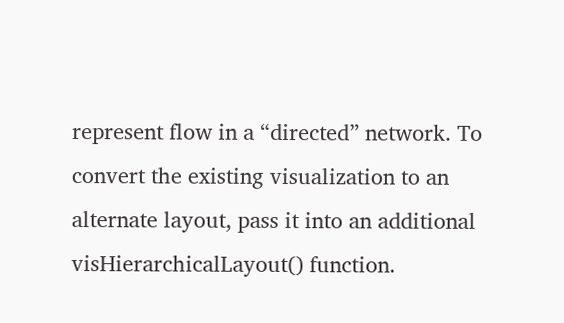represent flow in a “directed” network. To convert the existing visualization to an alternate layout, pass it into an additional visHierarchicalLayout() function.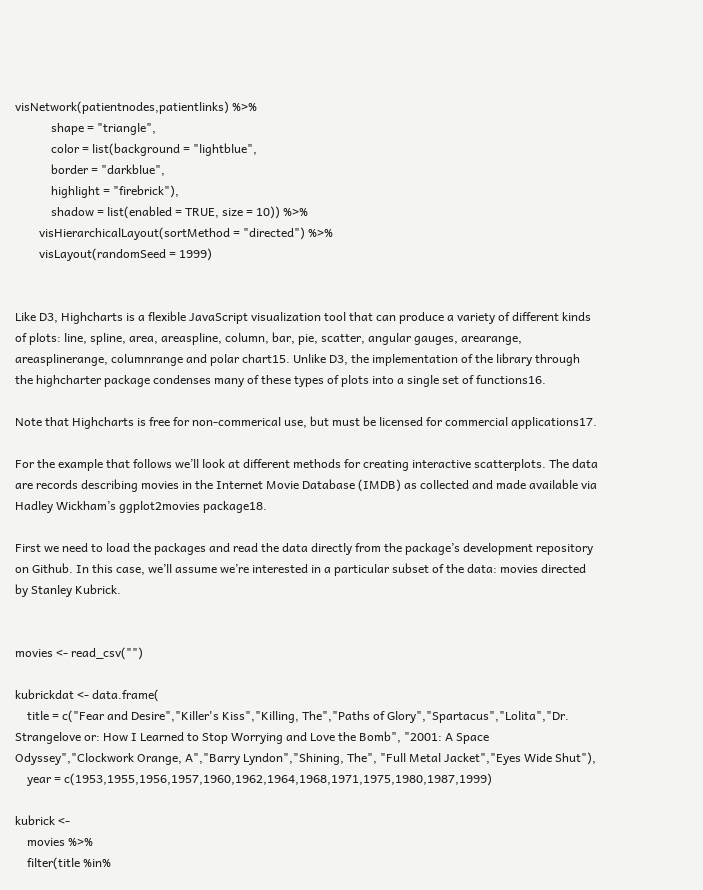visNetwork(patientnodes,patientlinks) %>%
            shape = "triangle",
            color = list(background = "lightblue",
            border = "darkblue",
            highlight = "firebrick"),
            shadow = list(enabled = TRUE, size = 10)) %>%
        visHierarchicalLayout(sortMethod = "directed") %>%
        visLayout(randomSeed = 1999)


Like D3, Highcharts is a flexible JavaScript visualization tool that can produce a variety of different kinds of plots: line, spline, area, areaspline, column, bar, pie, scatter, angular gauges, arearange, areasplinerange, columnrange and polar chart15. Unlike D3, the implementation of the library through the highcharter package condenses many of these types of plots into a single set of functions16.

Note that Highcharts is free for non-commerical use, but must be licensed for commercial applications17.

For the example that follows we’ll look at different methods for creating interactive scatterplots. The data are records describing movies in the Internet Movie Database (IMDB) as collected and made available via Hadley Wickham’s ggplot2movies package18.

First we need to load the packages and read the data directly from the package’s development repository on Github. In this case, we’ll assume we’re interested in a particular subset of the data: movies directed by Stanley Kubrick.


movies <- read_csv("")

kubrickdat <- data.frame(
    title = c("Fear and Desire","Killer's Kiss","Killing, The","Paths of Glory","Spartacus","Lolita","Dr. Strangelove or: How I Learned to Stop Worrying and Love the Bomb", "2001: A Space Odyssey","Clockwork Orange, A","Barry Lyndon","Shining, The", "Full Metal Jacket","Eyes Wide Shut"),
    year = c(1953,1955,1956,1957,1960,1962,1964,1968,1971,1975,1980,1987,1999)

kubrick <-
    movies %>%
    filter(title %in%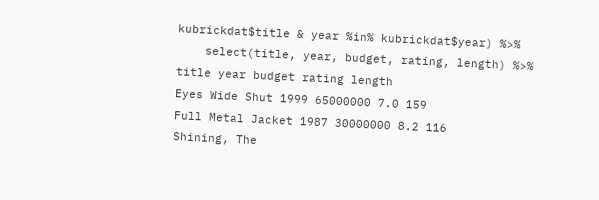kubrickdat$title & year %in% kubrickdat$year) %>%
    select(title, year, budget, rating, length) %>%
title year budget rating length
Eyes Wide Shut 1999 65000000 7.0 159
Full Metal Jacket 1987 30000000 8.2 116
Shining, The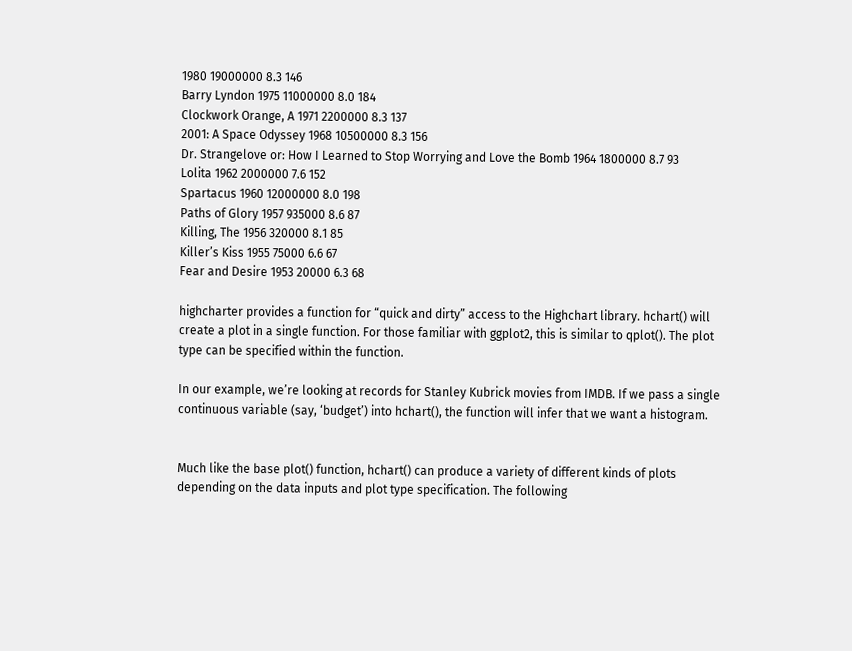1980 19000000 8.3 146
Barry Lyndon 1975 11000000 8.0 184
Clockwork Orange, A 1971 2200000 8.3 137
2001: A Space Odyssey 1968 10500000 8.3 156
Dr. Strangelove or: How I Learned to Stop Worrying and Love the Bomb 1964 1800000 8.7 93
Lolita 1962 2000000 7.6 152
Spartacus 1960 12000000 8.0 198
Paths of Glory 1957 935000 8.6 87
Killing, The 1956 320000 8.1 85
Killer’s Kiss 1955 75000 6.6 67
Fear and Desire 1953 20000 6.3 68

highcharter provides a function for “quick and dirty” access to the Highchart library. hchart() will create a plot in a single function. For those familiar with ggplot2, this is similar to qplot(). The plot type can be specified within the function.

In our example, we’re looking at records for Stanley Kubrick movies from IMDB. If we pass a single continuous variable (say, ‘budget’) into hchart(), the function will infer that we want a histogram.


Much like the base plot() function, hchart() can produce a variety of different kinds of plots depending on the data inputs and plot type specification. The following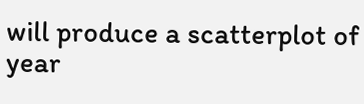will produce a scatterplot of year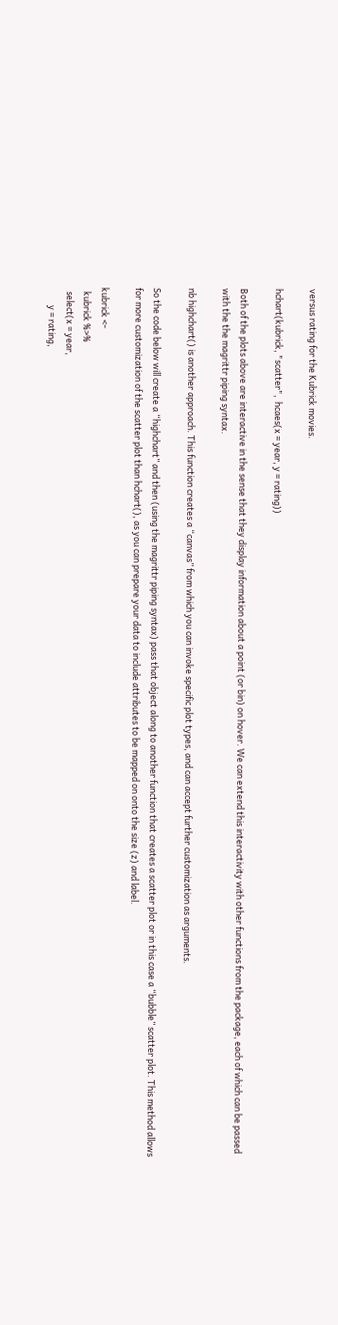versus rating for the Kubrick movies.

hchart(kubrick, "scatter",  hcaes(x = year, y = rating))

Both of the plots above are interactive in the sense that they display information about a point (or bin) on hover. We can extend this interactivity with other functions from the package, each of which can be passed with the the magrittr piping syntax.

nb highchart() is another approach. This function creates a “canvas” from which you can invoke specific plot types, and can accept further customization as arguments.

So the code below will create a “highchart” and then (using the magrittr piping syntax) pass that object along to another function that creates a scatter plot or in this case a “bubble” scatter plot. This method allows for more customization of the scatter plot than hchart(), as you can prepare your data to include attributes to be mapped on onto the size (z) and label.

kubrick <-
  kubrick %>%
  select(x = year,
         y = rating,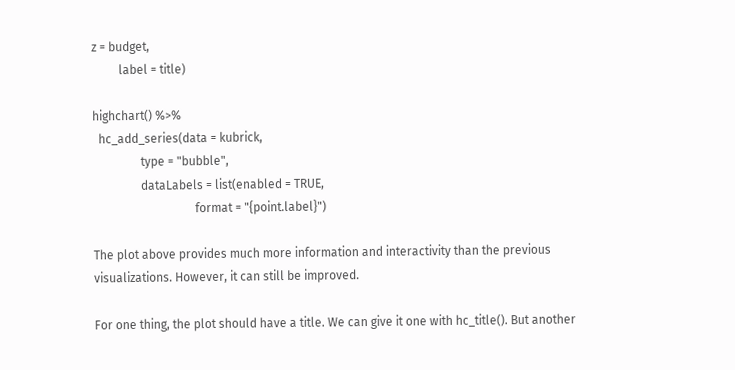z = budget,
         label = title)

highchart() %>%
  hc_add_series(data = kubrick,
                type = "bubble",
                dataLabels = list(enabled = TRUE,
                                  format = "{point.label}")

The plot above provides much more information and interactivity than the previous visualizations. However, it can still be improved.

For one thing, the plot should have a title. We can give it one with hc_title(). But another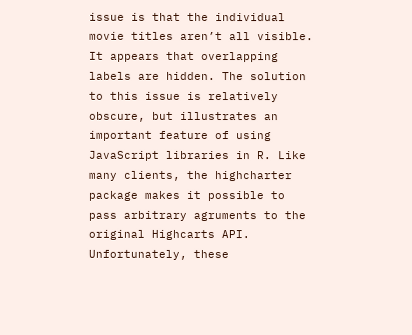issue is that the individual movie titles aren’t all visible. It appears that overlapping labels are hidden. The solution to this issue is relatively obscure, but illustrates an important feature of using JavaScript libraries in R. Like many clients, the highcharter package makes it possible to pass arbitrary agruments to the original Highcarts API. Unfortunately, these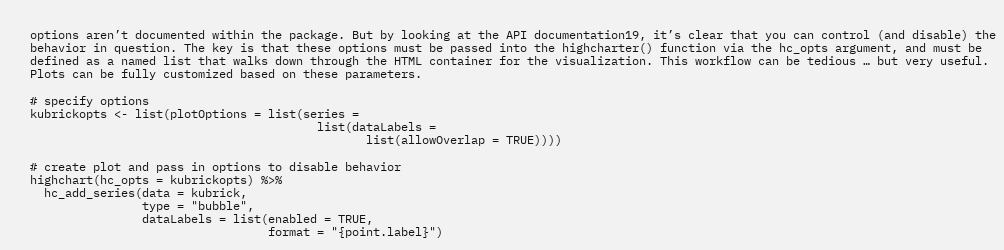options aren’t documented within the package. But by looking at the API documentation19, it’s clear that you can control (and disable) the behavior in question. The key is that these options must be passed into the highcharter() function via the hc_opts argument, and must be defined as a named list that walks down through the HTML container for the visualization. This workflow can be tedious … but very useful. Plots can be fully customized based on these parameters.

# specify options
kubrickopts <- list(plotOptions = list(series =
                                         list(dataLabels =
                                                list(allowOverlap = TRUE))))

# create plot and pass in options to disable behavior
highchart(hc_opts = kubrickopts) %>%
  hc_add_series(data = kubrick,
                type = "bubble",
                dataLabels = list(enabled = TRUE,
                                  format = "{point.label}")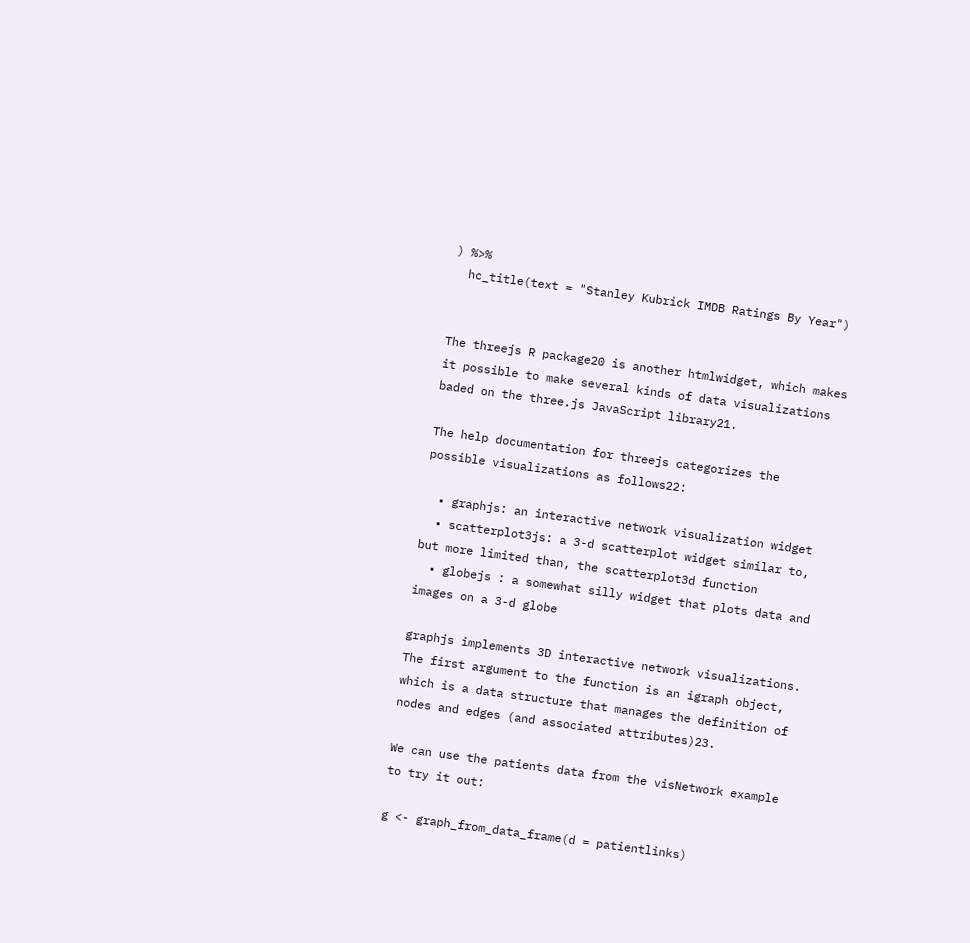) %>%
  hc_title(text = "Stanley Kubrick IMDB Ratings By Year")


The threejs R package20 is another htmlwidget, which makes it possible to make several kinds of data visualizations baded on the three.js JavaScript library21.

The help documentation for threejs categorizes the possible visualizations as follows22:

  • graphjs: an interactive network visualization widget
  • scatterplot3js: a 3-d scatterplot widget similar to, but more limited than, the scatterplot3d function
  • globejs : a somewhat silly widget that plots data and images on a 3-d globe

graphjs implements 3D interactive network visualizations. The first argument to the function is an igraph object, which is a data structure that manages the definition of nodes and edges (and associated attributes)23.

We can use the patients data from the visNetwork example to try it out:

g <- graph_from_data_frame(d = patientlinks)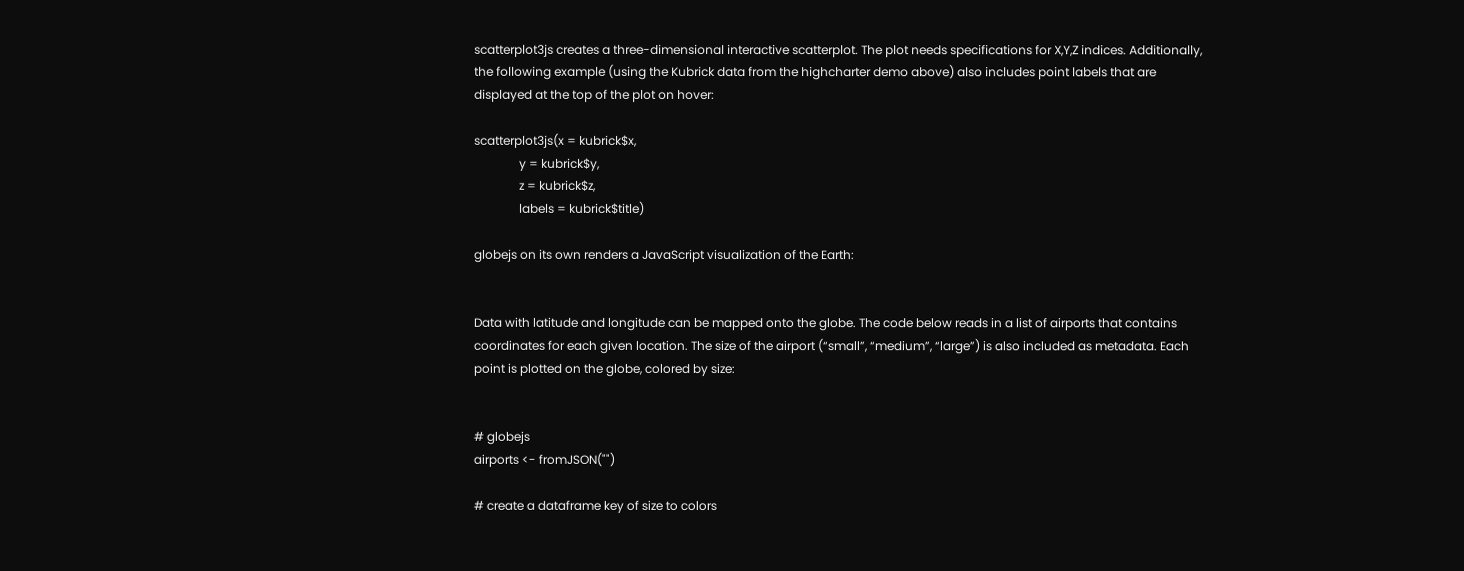scatterplot3js creates a three-dimensional interactive scatterplot. The plot needs specifications for X,Y,Z indices. Additionally, the following example (using the Kubrick data from the highcharter demo above) also includes point labels that are displayed at the top of the plot on hover:

scatterplot3js(x = kubrick$x,
               y = kubrick$y,
               z = kubrick$z,
               labels = kubrick$title)

globejs on its own renders a JavaScript visualization of the Earth:


Data with latitude and longitude can be mapped onto the globe. The code below reads in a list of airports that contains coordinates for each given location. The size of the airport (“small”, “medium”, “large”) is also included as metadata. Each point is plotted on the globe, colored by size:


# globejs
airports <- fromJSON("")

# create a dataframe key of size to colors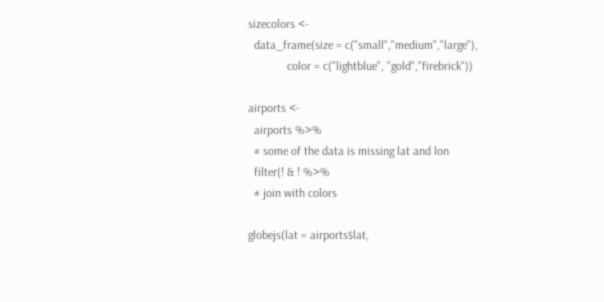sizecolors <-
  data_frame(size = c("small","medium","large"),
             color = c("lightblue", "gold","firebrick"))

airports <-
  airports %>%
  # some of the data is missing lat and lon
  filter(! & ! %>%
  # join with colors

globejs(lat = airports$lat,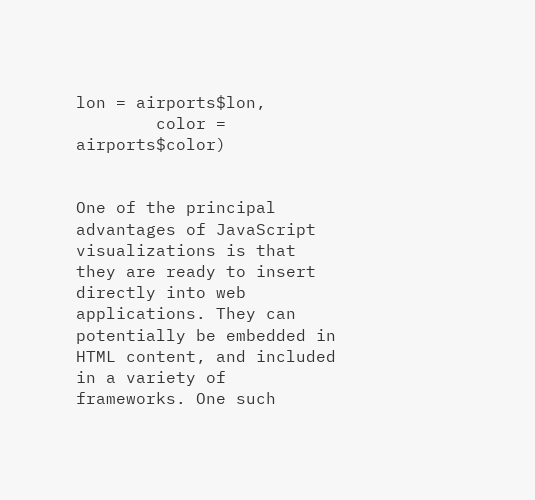lon = airports$lon,
        color = airports$color)


One of the principal advantages of JavaScript visualizations is that they are ready to insert directly into web applications. They can potentially be embedded in HTML content, and included in a variety of frameworks. One such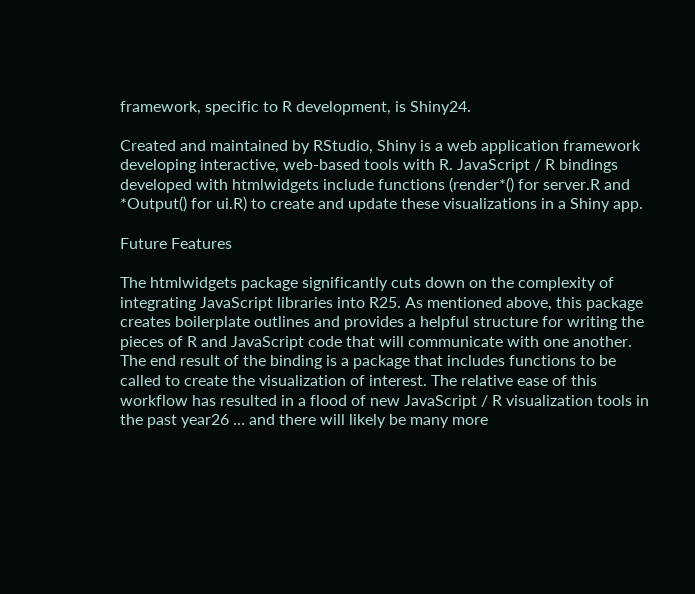framework, specific to R development, is Shiny24.

Created and maintained by RStudio, Shiny is a web application framework developing interactive, web-based tools with R. JavaScript / R bindings developed with htmlwidgets include functions (render*() for server.R and *Output() for ui.R) to create and update these visualizations in a Shiny app.

Future Features

The htmlwidgets package significantly cuts down on the complexity of integrating JavaScript libraries into R25. As mentioned above, this package creates boilerplate outlines and provides a helpful structure for writing the pieces of R and JavaScript code that will communicate with one another. The end result of the binding is a package that includes functions to be called to create the visualization of interest. The relative ease of this workflow has resulted in a flood of new JavaScript / R visualization tools in the past year26 … and there will likely be many more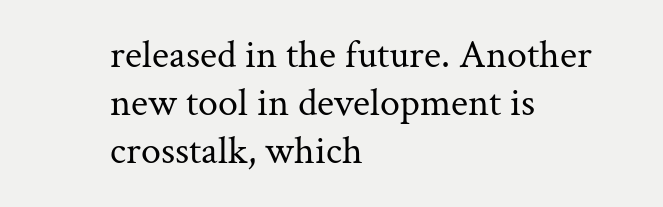released in the future. Another new tool in development is crosstalk, which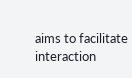aims to facilitate interaction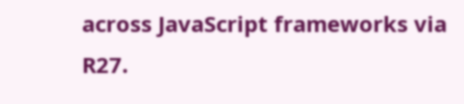across JavaScript frameworks via R27.